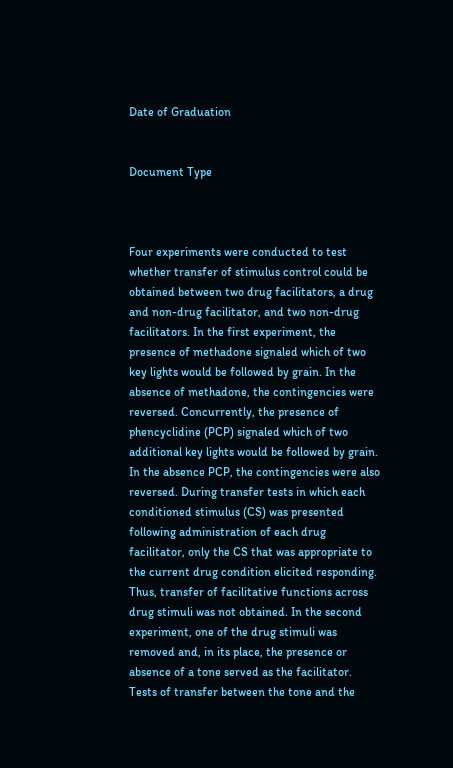Date of Graduation


Document Type



Four experiments were conducted to test whether transfer of stimulus control could be obtained between two drug facilitators, a drug and non-drug facilitator, and two non-drug facilitators. In the first experiment, the presence of methadone signaled which of two key lights would be followed by grain. In the absence of methadone, the contingencies were reversed. Concurrently, the presence of phencyclidine (PCP) signaled which of two additional key lights would be followed by grain. In the absence PCP, the contingencies were also reversed. During transfer tests in which each conditioned stimulus (CS) was presented following administration of each drug facilitator, only the CS that was appropriate to the current drug condition elicited responding. Thus, transfer of facilitative functions across drug stimuli was not obtained. In the second experiment, one of the drug stimuli was removed and, in its place, the presence or absence of a tone served as the facilitator. Tests of transfer between the tone and the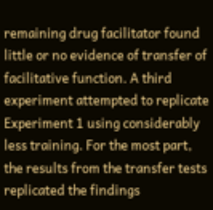remaining drug facilitator found little or no evidence of transfer of facilitative function. A third experiment attempted to replicate Experiment 1 using considerably less training. For the most part, the results from the transfer tests replicated the findings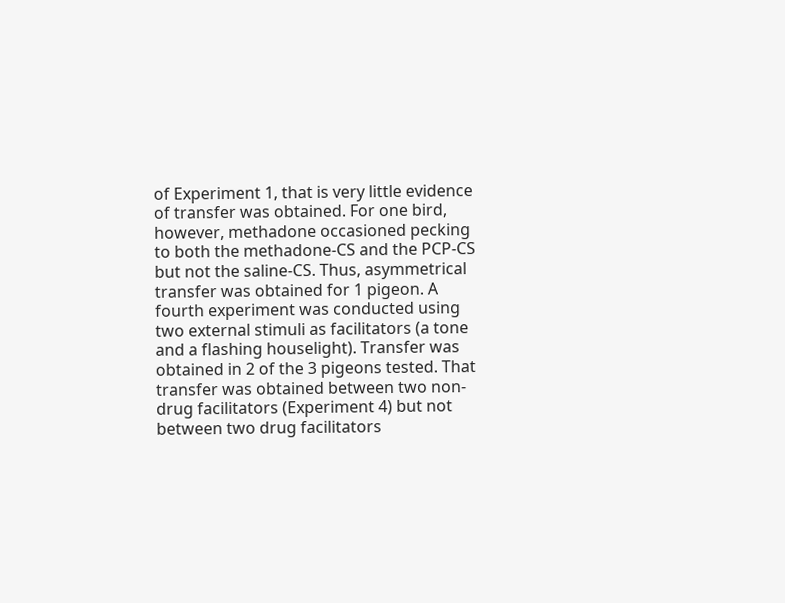of Experiment 1, that is very little evidence of transfer was obtained. For one bird, however, methadone occasioned pecking to both the methadone-CS and the PCP-CS but not the saline-CS. Thus, asymmetrical transfer was obtained for 1 pigeon. A fourth experiment was conducted using two external stimuli as facilitators (a tone and a flashing houselight). Transfer was obtained in 2 of the 3 pigeons tested. That transfer was obtained between two non-drug facilitators (Experiment 4) but not between two drug facilitators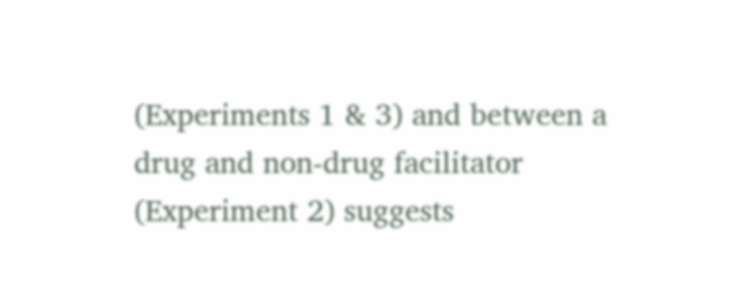(Experiments 1 & 3) and between a drug and non-drug facilitator (Experiment 2) suggests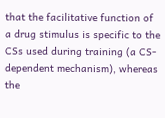that the facilitative function of a drug stimulus is specific to the CSs used during training (a CS-dependent mechanism), whereas the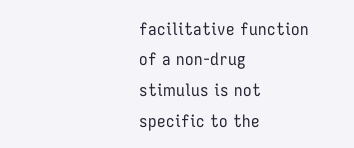facilitative function of a non-drug stimulus is not specific to the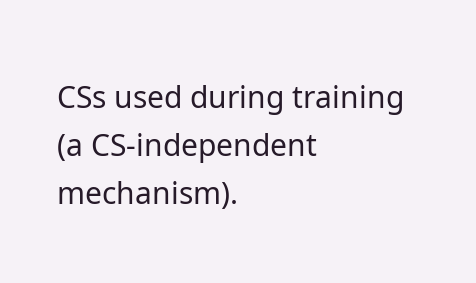CSs used during training (a CS-independent mechanism).